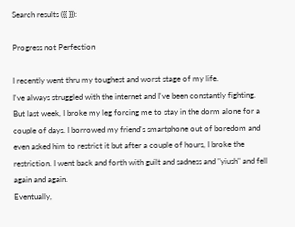Search results ({{ }}):

Progress not Perfection

I recently went thru my toughest and worst stage of my life.
I've always struggled with the internet and I've been constantly fighting. But last week, I broke my leg forcing me to stay in the dorm alone for a couple of days. I borrowed my friend's smartphone out of boredom and even asked him to restrict it but after a couple of hours, I broke the restriction. I went back and forth with guilt and sadness and "yiush" and fell again and again.
Eventually,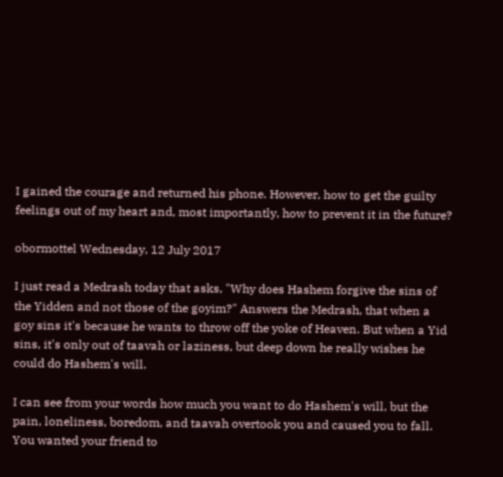I gained the courage and returned his phone. However, how to get the guilty feelings out of my heart and, most importantly, how to prevent it in the future?

obormottel Wednesday, 12 July 2017

I just read a Medrash today that asks, "Why does Hashem forgive the sins of the Yidden and not those of the goyim?" Answers the Medrash, that when a goy sins it's because he wants to throw off the yoke of Heaven. But when a Yid sins, it's only out of taavah or laziness, but deep down he really wishes he could do Hashem's will.

I can see from your words how much you want to do Hashem's will, but the pain, loneliness, boredom, and taavah overtook you and caused you to fall. You wanted your friend to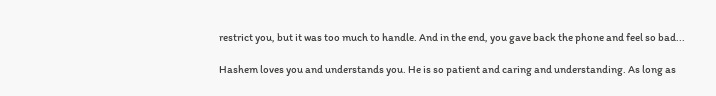restrict you, but it was too much to handle. And in the end, you gave back the phone and feel so bad...

Hashem loves you and understands you. He is so patient and caring and understanding. As long as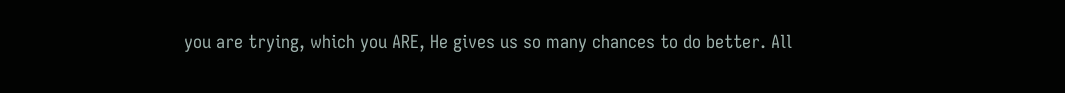you are trying, which you ARE, He gives us so many chances to do better. All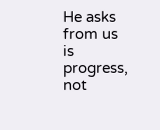He asks from us is progress, not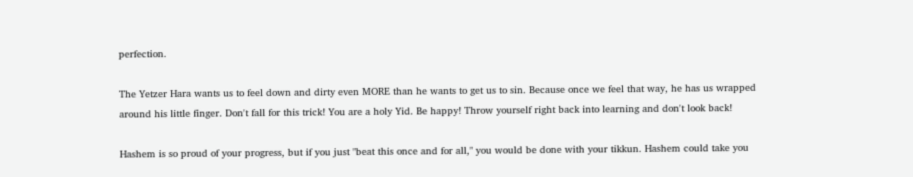perfection.

The Yetzer Hara wants us to feel down and dirty even MORE than he wants to get us to sin. Because once we feel that way, he has us wrapped around his little finger. Don't fall for this trick! You are a holy Yid. Be happy! Throw yourself right back into learning and don't look back!

Hashem is so proud of your progress, but if you just "beat this once and for all," you would be done with your tikkun. Hashem could take you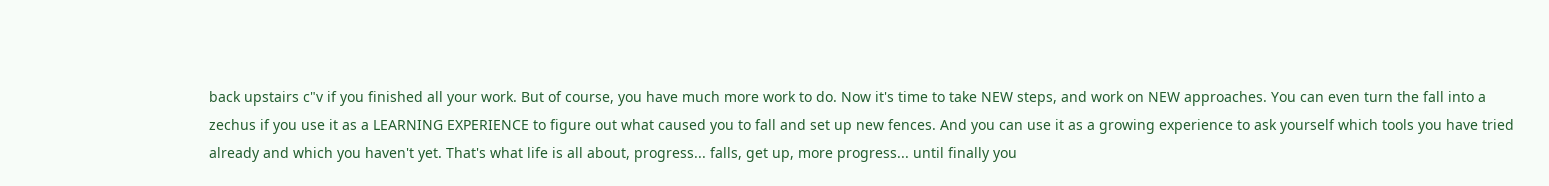back upstairs c"v if you finished all your work. But of course, you have much more work to do. Now it's time to take NEW steps, and work on NEW approaches. You can even turn the fall into a zechus if you use it as a LEARNING EXPERIENCE to figure out what caused you to fall and set up new fences. And you can use it as a growing experience to ask yourself which tools you have tried already and which you haven't yet. That's what life is all about, progress... falls, get up, more progress... until finally you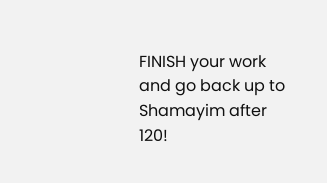FINISH your work and go back up to Shamayim after 120!